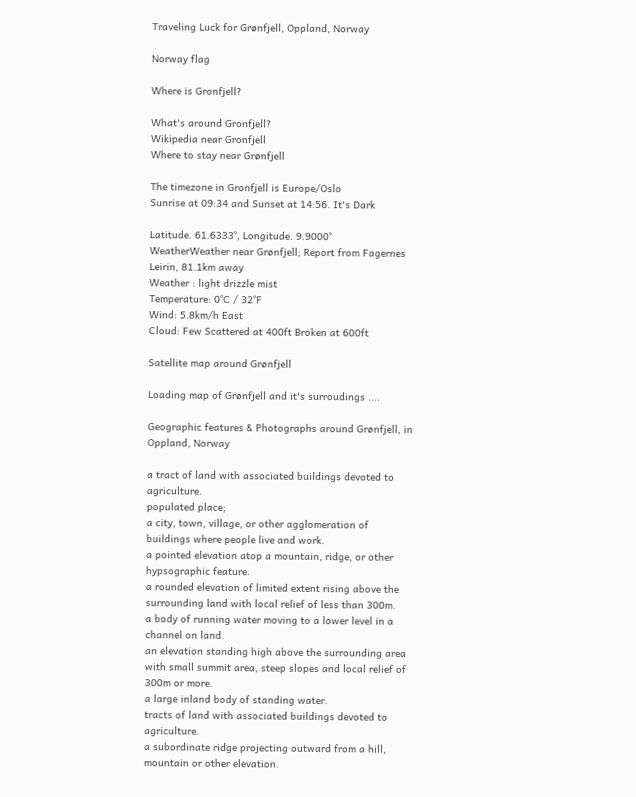Traveling Luck for Grønfjell, Oppland, Norway

Norway flag

Where is Gronfjell?

What's around Gronfjell?
Wikipedia near Gronfjell
Where to stay near Grønfjell

The timezone in Gronfjell is Europe/Oslo
Sunrise at 09:34 and Sunset at 14:56. It's Dark

Latitude. 61.6333°, Longitude. 9.9000°
WeatherWeather near Grønfjell; Report from Fagernes Leirin, 81.1km away
Weather : light drizzle mist
Temperature: 0°C / 32°F
Wind: 5.8km/h East
Cloud: Few Scattered at 400ft Broken at 600ft

Satellite map around Grønfjell

Loading map of Grønfjell and it's surroudings ....

Geographic features & Photographs around Grønfjell, in Oppland, Norway

a tract of land with associated buildings devoted to agriculture.
populated place;
a city, town, village, or other agglomeration of buildings where people live and work.
a pointed elevation atop a mountain, ridge, or other hypsographic feature.
a rounded elevation of limited extent rising above the surrounding land with local relief of less than 300m.
a body of running water moving to a lower level in a channel on land.
an elevation standing high above the surrounding area with small summit area, steep slopes and local relief of 300m or more.
a large inland body of standing water.
tracts of land with associated buildings devoted to agriculture.
a subordinate ridge projecting outward from a hill, mountain or other elevation.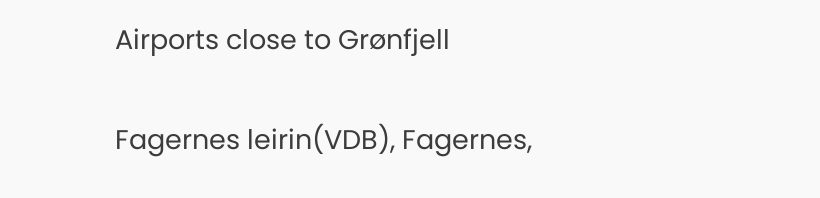Airports close to Grønfjell

Fagernes leirin(VDB), Fagernes,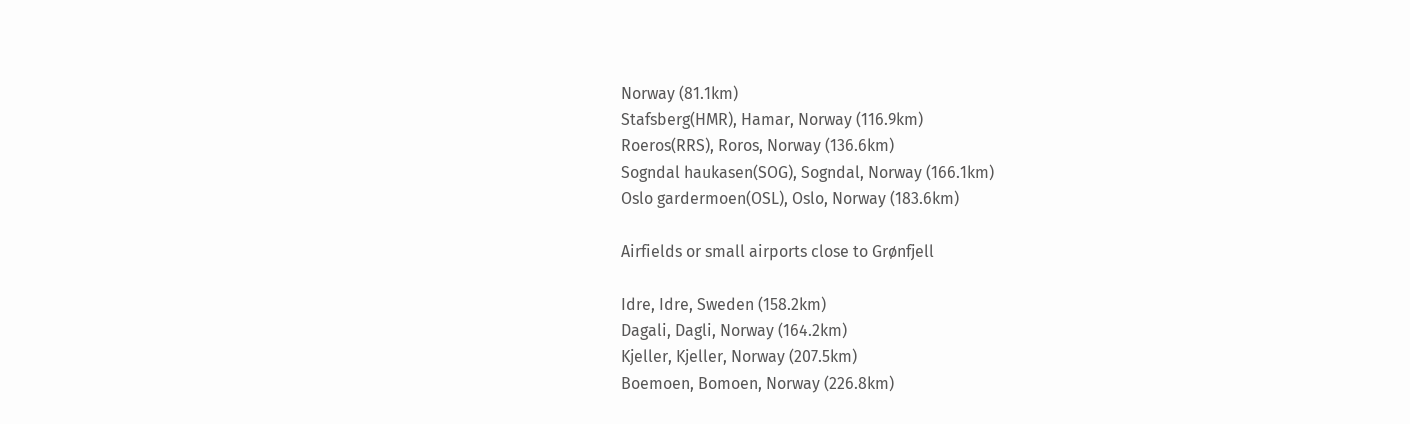Norway (81.1km)
Stafsberg(HMR), Hamar, Norway (116.9km)
Roeros(RRS), Roros, Norway (136.6km)
Sogndal haukasen(SOG), Sogndal, Norway (166.1km)
Oslo gardermoen(OSL), Oslo, Norway (183.6km)

Airfields or small airports close to Grønfjell

Idre, Idre, Sweden (158.2km)
Dagali, Dagli, Norway (164.2km)
Kjeller, Kjeller, Norway (207.5km)
Boemoen, Bomoen, Norway (226.8km)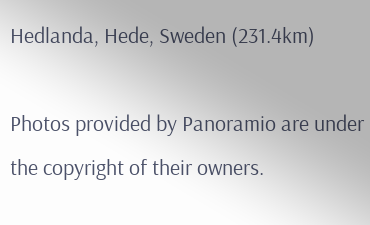Hedlanda, Hede, Sweden (231.4km)

Photos provided by Panoramio are under the copyright of their owners.